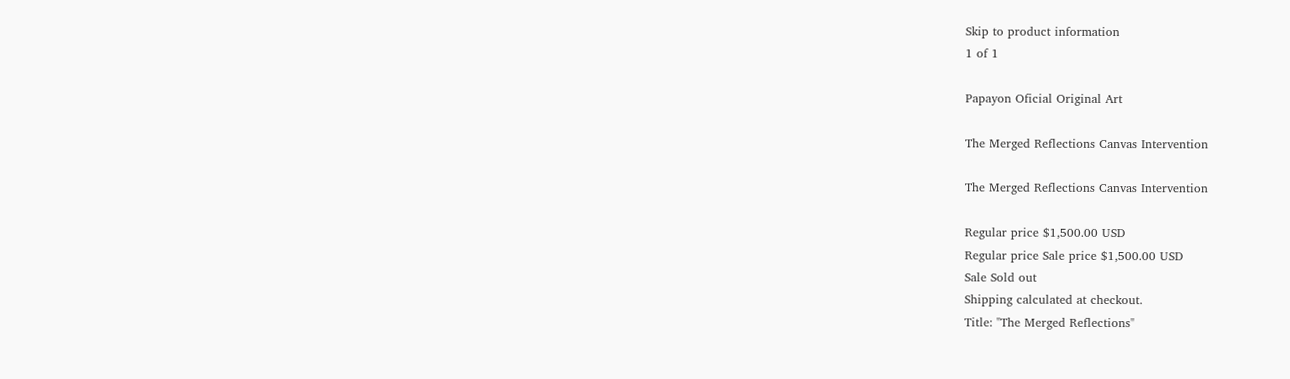Skip to product information
1 of 1

Papayon Oficial Original Art

The Merged Reflections Canvas Intervention

The Merged Reflections Canvas Intervention

Regular price $1,500.00 USD
Regular price Sale price $1,500.00 USD
Sale Sold out
Shipping calculated at checkout.
Title: "The Merged Reflections"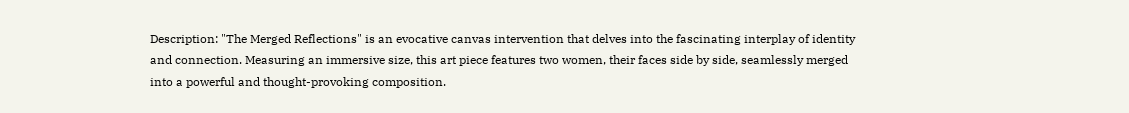Description: "The Merged Reflections" is an evocative canvas intervention that delves into the fascinating interplay of identity and connection. Measuring an immersive size, this art piece features two women, their faces side by side, seamlessly merged into a powerful and thought-provoking composition.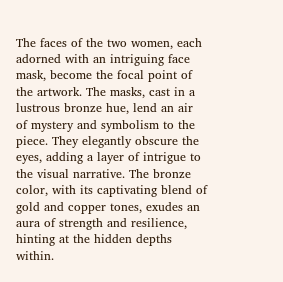The faces of the two women, each adorned with an intriguing face mask, become the focal point of the artwork. The masks, cast in a lustrous bronze hue, lend an air of mystery and symbolism to the piece. They elegantly obscure the eyes, adding a layer of intrigue to the visual narrative. The bronze color, with its captivating blend of gold and copper tones, exudes an aura of strength and resilience, hinting at the hidden depths within.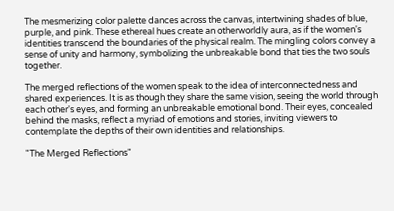The mesmerizing color palette dances across the canvas, intertwining shades of blue, purple, and pink. These ethereal hues create an otherworldly aura, as if the women's identities transcend the boundaries of the physical realm. The mingling colors convey a sense of unity and harmony, symbolizing the unbreakable bond that ties the two souls together.

The merged reflections of the women speak to the idea of interconnectedness and shared experiences. It is as though they share the same vision, seeing the world through each other's eyes, and forming an unbreakable emotional bond. Their eyes, concealed behind the masks, reflect a myriad of emotions and stories, inviting viewers to contemplate the depths of their own identities and relationships.

"The Merged Reflections"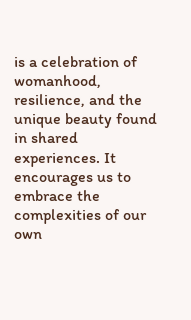is a celebration of womanhood, resilience, and the unique beauty found in shared experiences. It encourages us to embrace the complexities of our own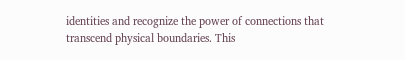identities and recognize the power of connections that transcend physical boundaries. This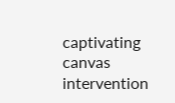captivating canvas intervention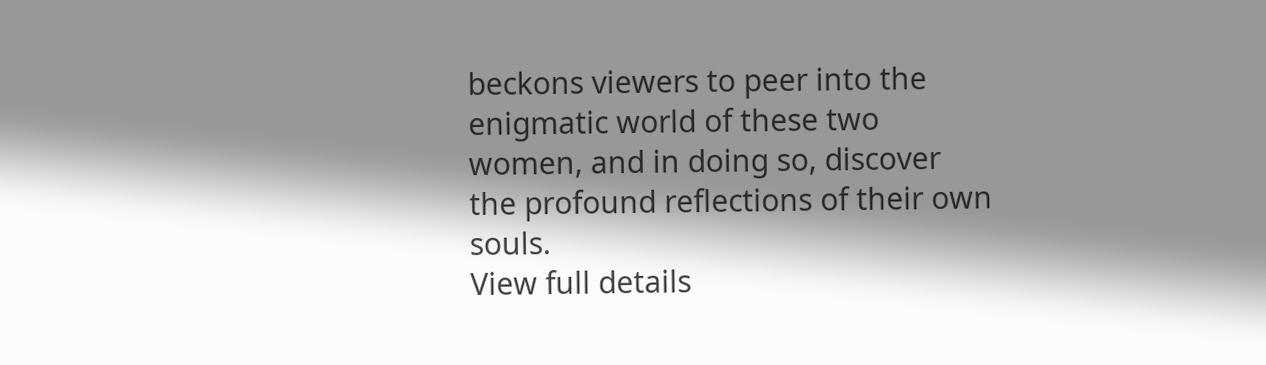beckons viewers to peer into the enigmatic world of these two women, and in doing so, discover the profound reflections of their own souls.
View full details